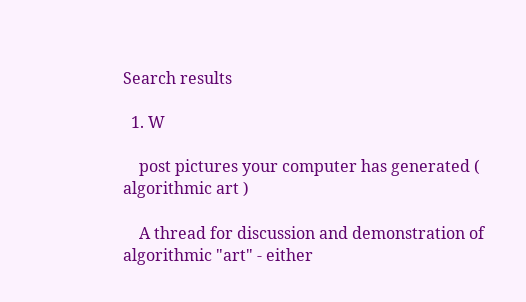Search results

  1. W

    post pictures your computer has generated ( algorithmic art )

    A thread for discussion and demonstration of algorithmic "art" - either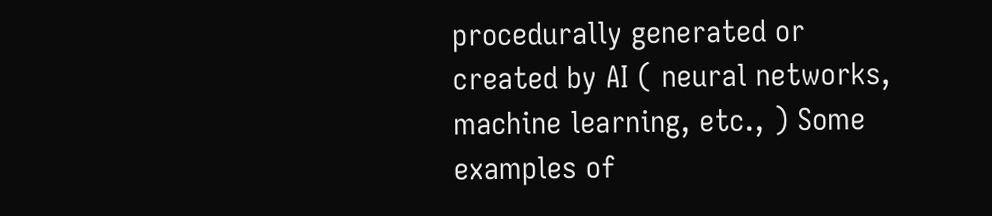procedurally generated or created by AI ( neural networks, machine learning, etc., ) Some examples of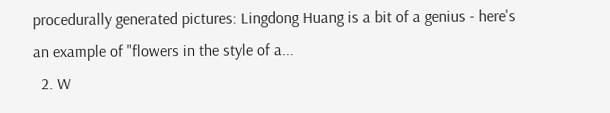procedurally generated pictures: Lingdong Huang is a bit of a genius - here's an example of "flowers in the style of a...
  2. W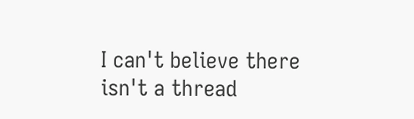I can't believe there isn't a thread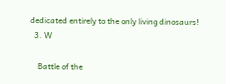dedicated entirely to the only living dinosaurs!
  3. W

    Battle of the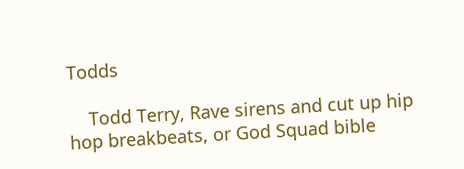Todds

    Todd Terry, Rave sirens and cut up hip hop breakbeats, or God Squad bible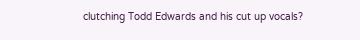clutching Todd Edwards and his cut up vocals?